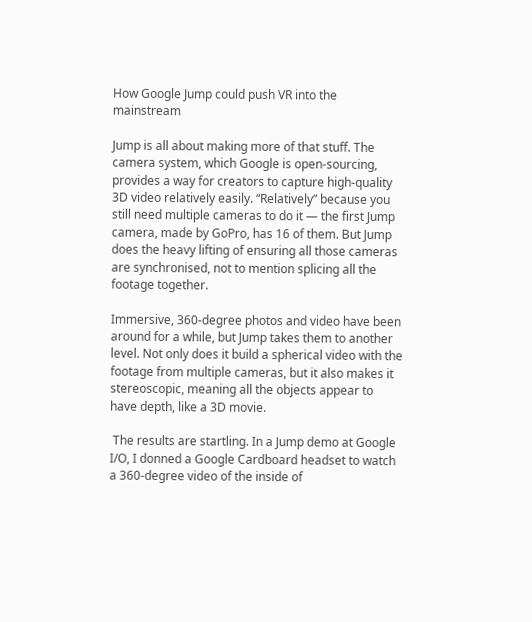How Google Jump could push VR into the mainstream

Jump is all about making more of that stuff. The camera system, which Google is open-sourcing, provides a way for creators to capture high-quality 3D video relatively easily. “Relatively” because you still need multiple cameras to do it — the first Jump camera, made by GoPro, has 16 of them. But Jump does the heavy lifting of ensuring all those cameras are synchronised, not to mention splicing all the footage together.

Immersive, 360-degree photos and video have been around for a while, but Jump takes them to another level. Not only does it build a spherical video with the footage from multiple cameras, but it also makes it stereoscopic, meaning all the objects appear to have depth, like a 3D movie.

 The results are startling. In a Jump demo at Google I/O, I donned a Google Cardboard headset to watch a 360-degree video of the inside of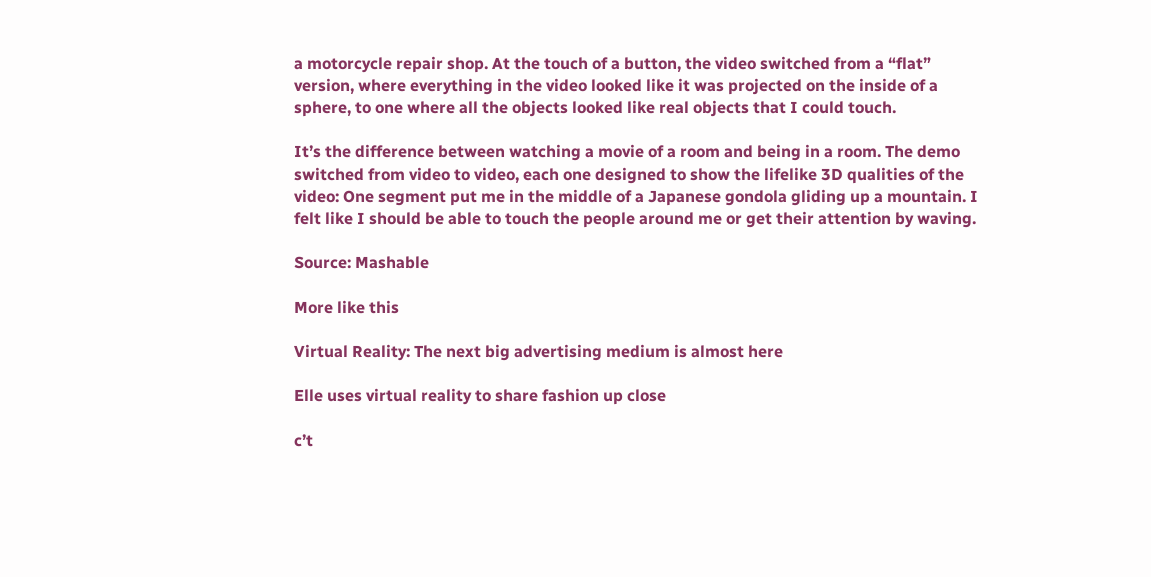a motorcycle repair shop. At the touch of a button, the video switched from a “flat” version, where everything in the video looked like it was projected on the inside of a sphere, to one where all the objects looked like real objects that I could touch.

It’s the difference between watching a movie of a room and being in a room. The demo switched from video to video, each one designed to show the lifelike 3D qualities of the video: One segment put me in the middle of a Japanese gondola gliding up a mountain. I felt like I should be able to touch the people around me or get their attention by waving.

Source: Mashable

More like this

Virtual Reality: The next big advertising medium is almost here

Elle uses virtual reality to share fashion up close

c’t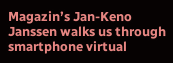Magazin’s Jan-Keno Janssen walks us through smartphone virtual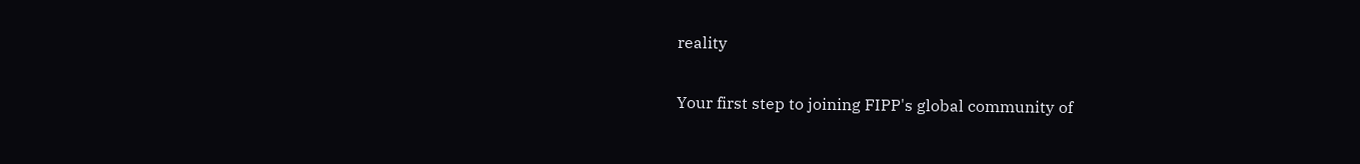reality

Your first step to joining FIPP's global community of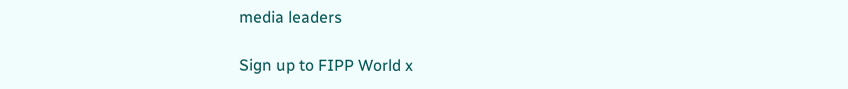media leaders

Sign up to FIPP World x